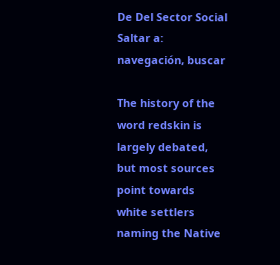De Del Sector Social
Saltar a: navegación, buscar

The history of the word redskin is largely debated, but most sources point towards white settlers naming the Native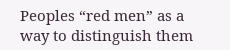Peoples “red men” as a way to distinguish them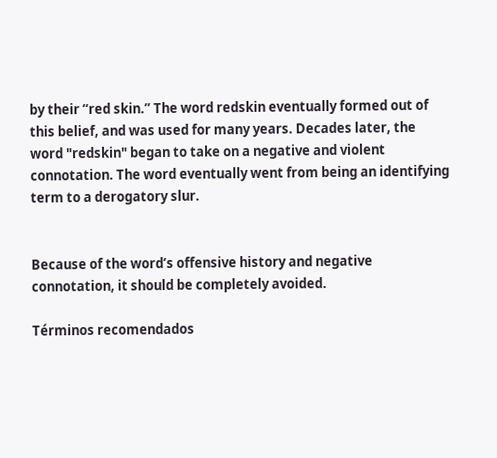by their “red skin.” The word redskin eventually formed out of this belief, and was used for many years. Decades later, the word "redskin" began to take on a negative and violent connotation. The word eventually went from being an identifying term to a derogatory slur.


Because of the word’s offensive history and negative connotation, it should be completely avoided.

Términos recomendados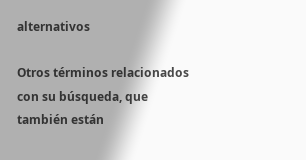alternativos

Otros términos relacionados con su búsqueda, que también están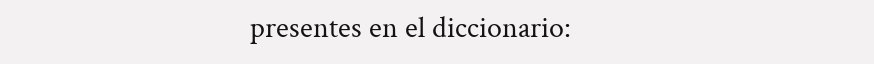presentes en el diccionario: